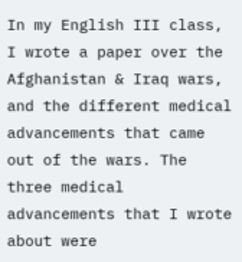In my English III class, I wrote a paper over the Afghanistan & Iraq wars, and the different medical advancements that came out of the wars. The three medical advancements that I wrote about were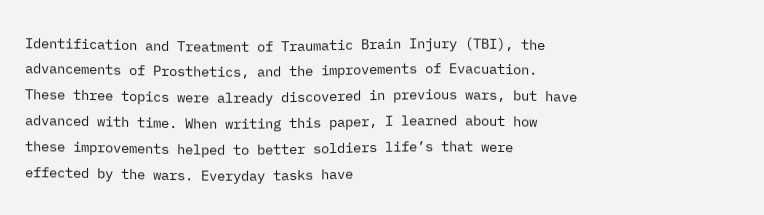Identification and Treatment of Traumatic Brain Injury (TBI), the advancements of Prosthetics, and the improvements of Evacuation. These three topics were already discovered in previous wars, but have advanced with time. When writing this paper, I learned about how these improvements helped to better soldiers life’s that were effected by the wars. Everyday tasks have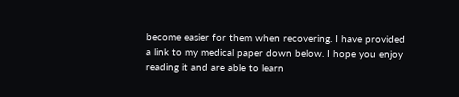become easier for them when recovering. I have provided a link to my medical paper down below. I hope you enjoy reading it and are able to learn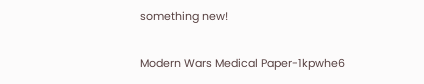something new!

Modern Wars Medical Paper-1kpwhe6